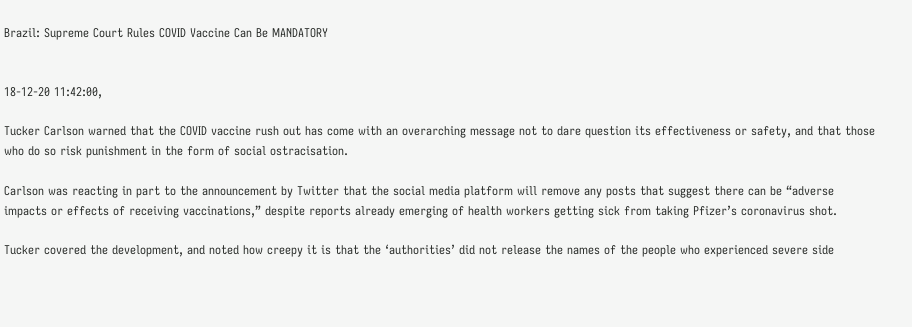Brazil: Supreme Court Rules COVID Vaccine Can Be MANDATORY


18-12-20 11:42:00,

Tucker Carlson warned that the COVID vaccine rush out has come with an overarching message not to dare question its effectiveness or safety, and that those who do so risk punishment in the form of social ostracisation.

Carlson was reacting in part to the announcement by Twitter that the social media platform will remove any posts that suggest there can be “adverse impacts or effects of receiving vaccinations,” despite reports already emerging of health workers getting sick from taking Pfizer’s coronavirus shot.

Tucker covered the development, and noted how creepy it is that the ‘authorities’ did not release the names of the people who experienced severe side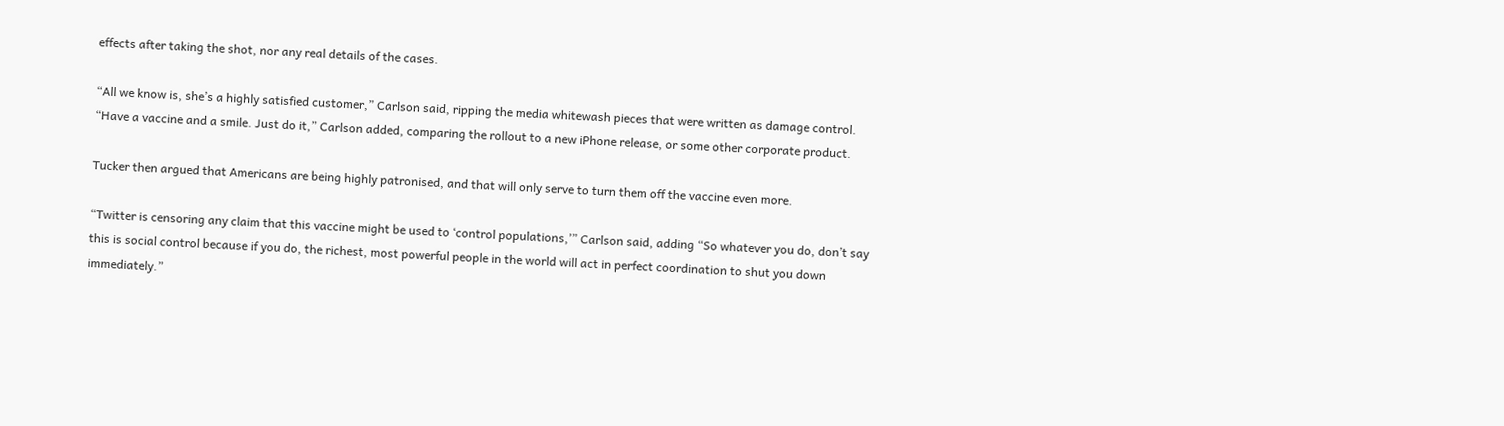effects after taking the shot, nor any real details of the cases.

“All we know is, she’s a highly satisfied customer,” Carlson said, ripping the media whitewash pieces that were written as damage control. “Have a vaccine and a smile. Just do it,” Carlson added, comparing the rollout to a new iPhone release, or some other corporate product.

Tucker then argued that Americans are being highly patronised, and that will only serve to turn them off the vaccine even more.

“Twitter is censoring any claim that this vaccine might be used to ‘control populations,’” Carlson said, adding “So whatever you do, don’t say this is social control because if you do, the richest, most powerful people in the world will act in perfect coordination to shut you down immediately.”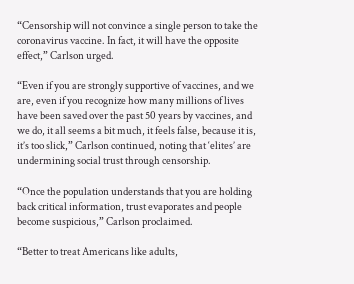“Censorship will not convince a single person to take the coronavirus vaccine. In fact, it will have the opposite effect,” Carlson urged.

“Even if you are strongly supportive of vaccines, and we are, even if you recognize how many millions of lives have been saved over the past 50 years by vaccines, and we do, it all seems a bit much, it feels false, because it is, it’s too slick,” Carlson continued, noting that ‘elites’ are undermining social trust through censorship.

“Once the population understands that you are holding back critical information, trust evaporates and people become suspicious,” Carlson proclaimed.

“Better to treat Americans like adults,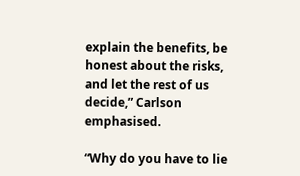explain the benefits, be honest about the risks, and let the rest of us decide,” Carlson emphasised.

“Why do you have to lie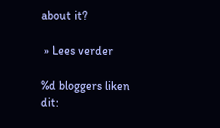about it?

 » Lees verder

%d bloggers liken dit: